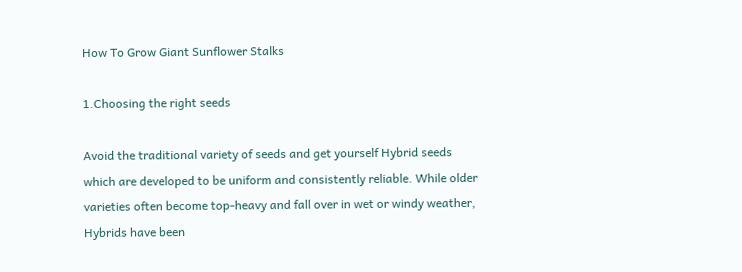How To Grow Giant Sunflower Stalks

1.Choosing the right seeds

Avoid the traditional variety of seeds and get yourself Hybrid seeds which are developed to be uniform and consistently reliable. While older varieties often become top-heavy and fall over in wet or windy weather, Hybrids have been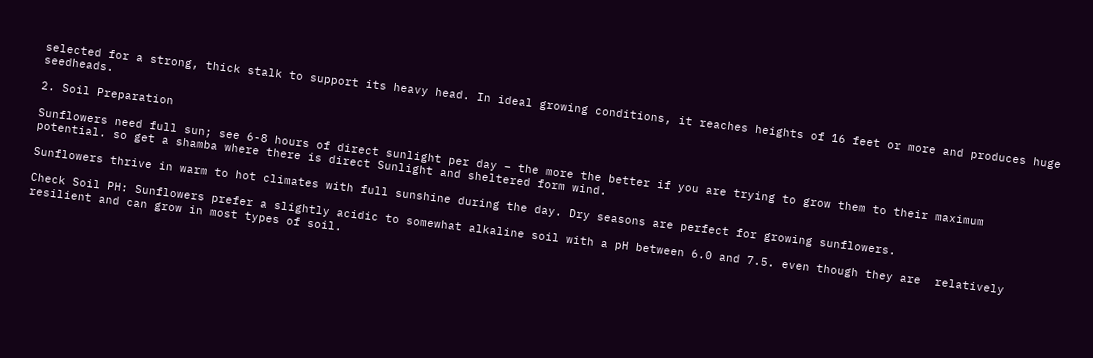selected for a strong, thick stalk to support its heavy head. In ideal growing conditions, it reaches heights of 16 feet or more and produces huge seedheads.

2. Soil Preparation

Sunflowers need full sun; see 6-8 hours of direct sunlight per day – the more the better if you are trying to grow them to their maximum potential. so get a shamba where there is direct Sunlight and sheltered form wind.

Sunflowers thrive in warm to hot climates with full sunshine during the day. Dry seasons are perfect for growing sunflowers.

Check Soil PH: Sunflowers prefer a slightly acidic to somewhat alkaline soil with a pH between 6.0 and 7.5. even though they are  relatively resilient and can grow in most types of soil.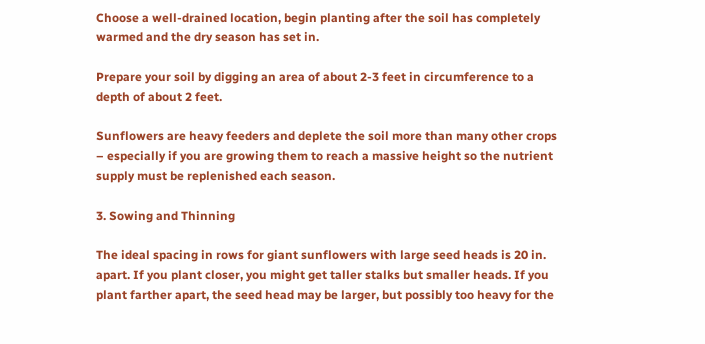Choose a well-drained location, begin planting after the soil has completely warmed and the dry season has set in.

Prepare your soil by digging an area of about 2-3 feet in circumference to a depth of about 2 feet.

Sunflowers are heavy feeders and deplete the soil more than many other crops – especially if you are growing them to reach a massive height so the nutrient supply must be replenished each season.

3. Sowing and Thinning

The ideal spacing in rows for giant sunflowers with large seed heads is 20 in. apart. If you plant closer, you might get taller stalks but smaller heads. If you plant farther apart, the seed head may be larger, but possibly too heavy for the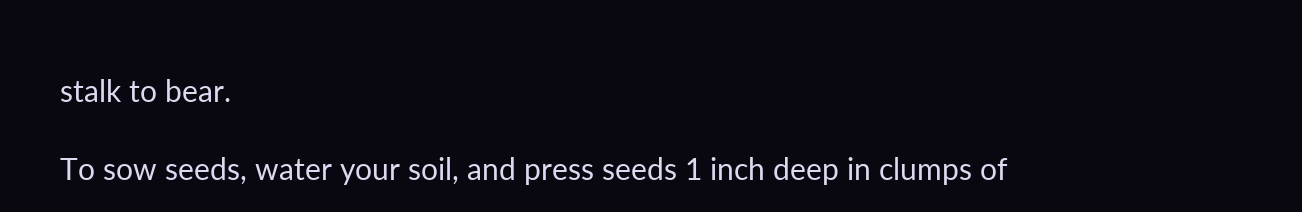stalk to bear.

To sow seeds, water your soil, and press seeds 1 inch deep in clumps of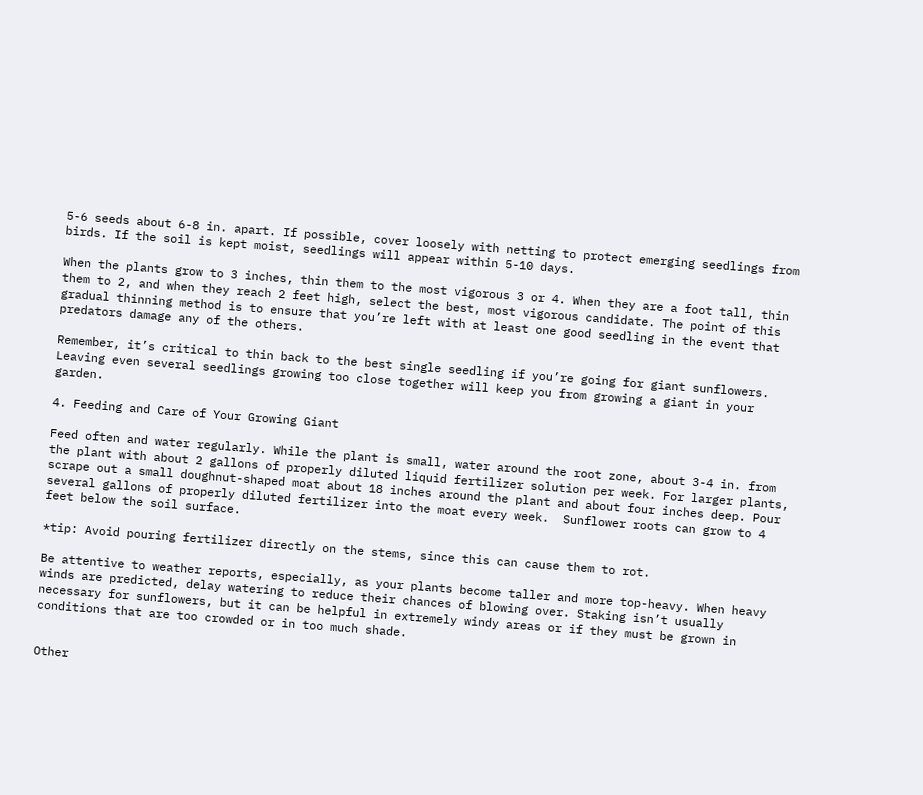5-6 seeds about 6-8 in. apart. If possible, cover loosely with netting to protect emerging seedlings from birds. If the soil is kept moist, seedlings will appear within 5-10 days.

When the plants grow to 3 inches, thin them to the most vigorous 3 or 4. When they are a foot tall, thin them to 2, and when they reach 2 feet high, select the best, most vigorous candidate. The point of this gradual thinning method is to ensure that you’re left with at least one good seedling in the event that predators damage any of the others.

Remember, it’s critical to thin back to the best single seedling if you’re going for giant sunflowers. Leaving even several seedlings growing too close together will keep you from growing a giant in your garden.

4. Feeding and Care of Your Growing Giant

Feed often and water regularly. While the plant is small, water around the root zone, about 3-4 in. from the plant with about 2 gallons of properly diluted liquid fertilizer solution per week. For larger plants, scrape out a small doughnut-shaped moat about 18 inches around the plant and about four inches deep. Pour several gallons of properly diluted fertilizer into the moat every week.  Sunflower roots can grow to 4 feet below the soil surface.

*tip: Avoid pouring fertilizer directly on the stems, since this can cause them to rot.

Be attentive to weather reports, especially, as your plants become taller and more top-heavy. When heavy winds are predicted, delay watering to reduce their chances of blowing over. Staking isn’t usually necessary for sunflowers, but it can be helpful in extremely windy areas or if they must be grown in conditions that are too crowded or in too much shade.


Other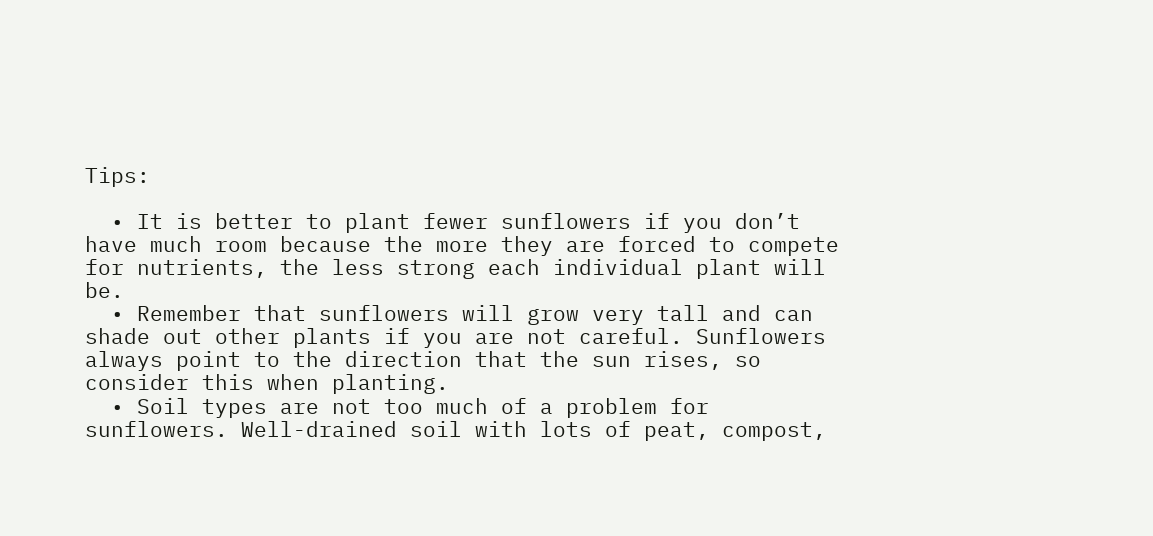Tips:

  • It is better to plant fewer sunflowers if you don’t have much room because the more they are forced to compete for nutrients, the less strong each individual plant will be.
  • Remember that sunflowers will grow very tall and can shade out other plants if you are not careful. Sunflowers always point to the direction that the sun rises, so consider this when planting.
  • Soil types are not too much of a problem for sunflowers. Well-drained soil with lots of peat, compost,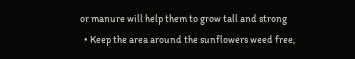or manure will help them to grow tall and strong
  • Keep the area around the sunflowers weed free,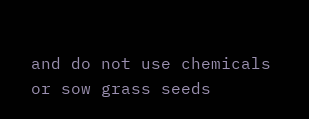and do not use chemicals or sow grass seeds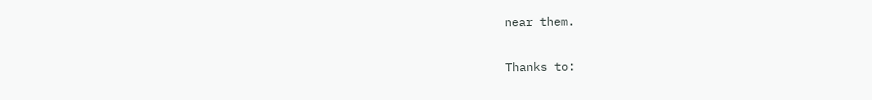near them.

Thanks to: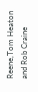Reene,Tom Heaton and Rob Craine